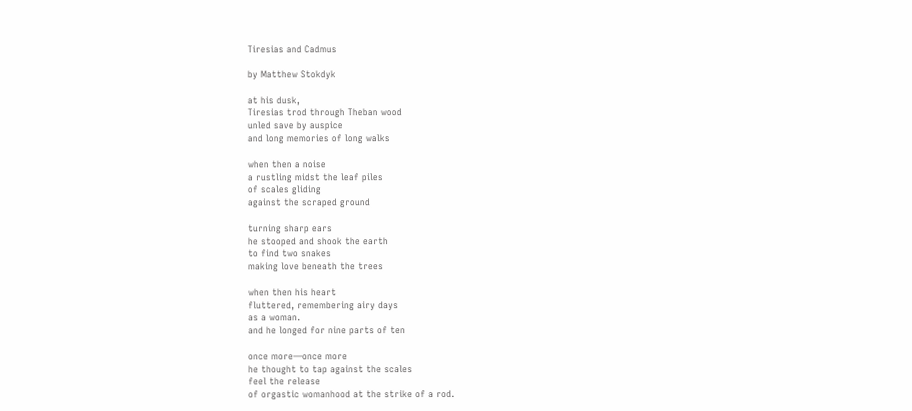Tiresias and Cadmus

by Matthew Stokdyk

at his dusk,
Tiresias trod through Theban wood
unled save by auspice
and long memories of long walks

when then a noise
a rustling midst the leaf piles
of scales gliding
against the scraped ground

turning sharp ears
he stooped and shook the earth
to find two snakes
making love beneath the trees

when then his heart
fluttered, remembering airy days
as a woman.
and he longed for nine parts of ten

once more—once more
he thought to tap against the scales
feel the release
of orgastic womanhood at the strike of a rod.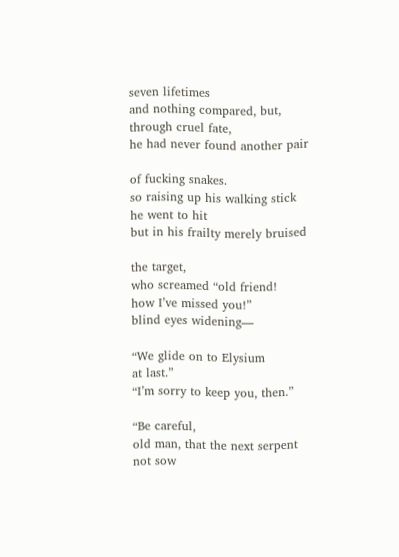seven lifetimes
and nothing compared, but,
through cruel fate,
he had never found another pair

of fucking snakes.
so raising up his walking stick
he went to hit
but in his frailty merely bruised

the target,
who screamed “old friend!
how I’ve missed you!”
blind eyes widening—

“We glide on to Elysium
at last.”
“I’m sorry to keep you, then.”

“Be careful,
old man, that the next serpent
not sow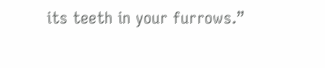its teeth in your furrows.”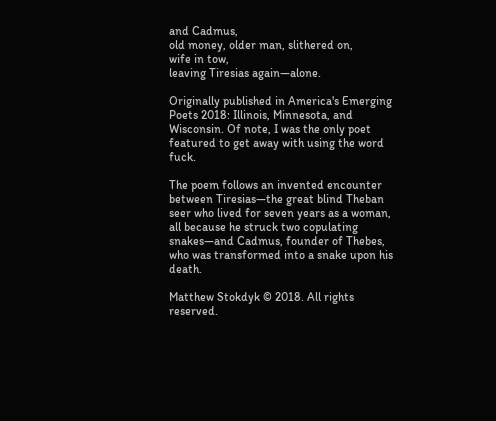and Cadmus,
old money, older man, slithered on,
wife in tow,
leaving Tiresias again—alone.

Originally published in America's Emerging Poets 2018: Illinois, Minnesota, and Wisconsin. Of note, I was the only poet featured to get away with using the word fuck.

The poem follows an invented encounter between Tiresias—the great blind Theban seer who lived for seven years as a woman, all because he struck two copulating snakes—and Cadmus, founder of Thebes, who was transformed into a snake upon his death.

Matthew Stokdyk © 2018. All rights reserved.